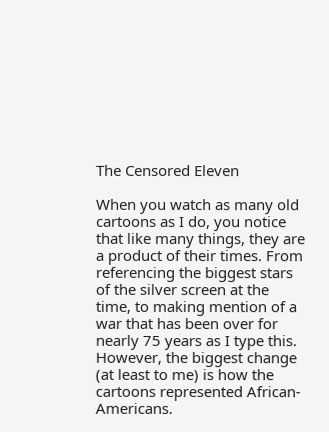The Censored Eleven

When you watch as many old cartoons as I do, you notice that like many things, they are a product of their times. From referencing the biggest stars of the silver screen at the time, to making mention of a war that has been over for nearly 75 years as I type this. However, the biggest change (at least to me) is how the cartoons represented African-Americans.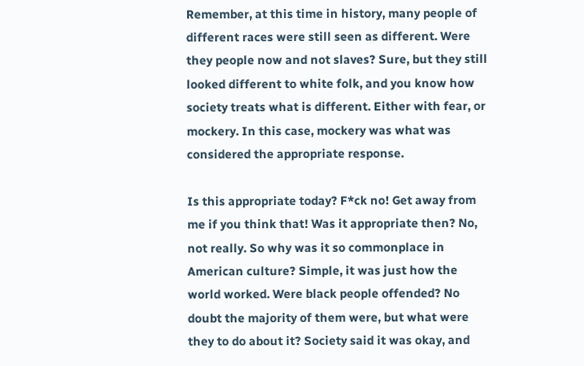Remember, at this time in history, many people of different races were still seen as different. Were they people now and not slaves? Sure, but they still looked different to white folk, and you know how society treats what is different. Either with fear, or mockery. In this case, mockery was what was considered the appropriate response.

Is this appropriate today? F*ck no! Get away from me if you think that! Was it appropriate then? No, not really. So why was it so commonplace in American culture? Simple, it was just how the world worked. Were black people offended? No doubt the majority of them were, but what were they to do about it? Society said it was okay, and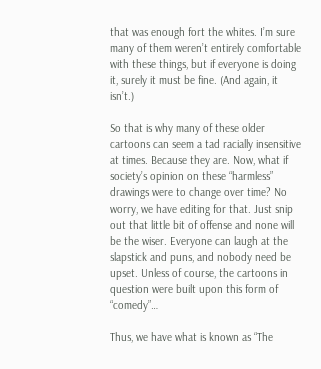that was enough fort the whites. I’m sure many of them weren’t entirely comfortable with these things, but if everyone is doing it, surely it must be fine. (And again, it isn’t.)

So that is why many of these older cartoons can seem a tad racially insensitive at times. Because they are. Now, what if society’s opinion on these “harmless” drawings were to change over time? No worry, we have editing for that. Just snip out that little bit of offense and none will be the wiser. Everyone can laugh at the slapstick and puns, and nobody need be upset. Unless of course, the cartoons in question were built upon this form of “comedy”…

Thus, we have what is known as “The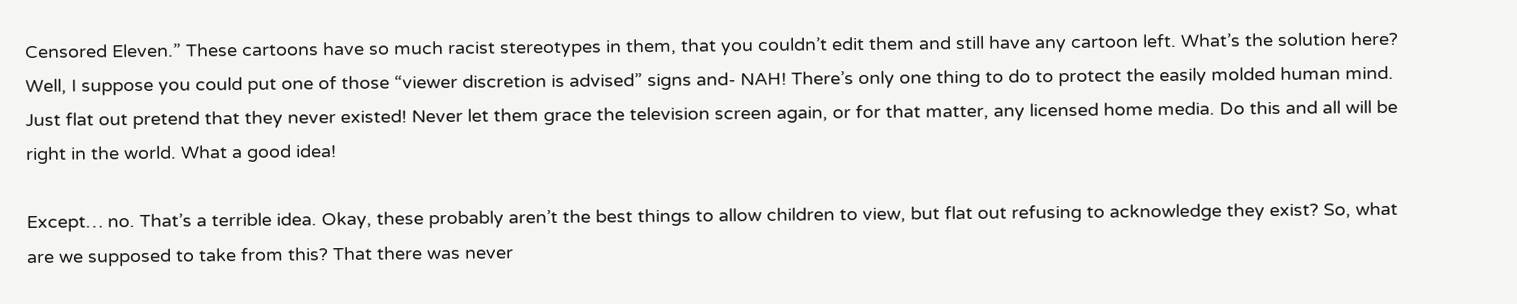Censored Eleven.” These cartoons have so much racist stereotypes in them, that you couldn’t edit them and still have any cartoon left. What’s the solution here? Well, I suppose you could put one of those “viewer discretion is advised” signs and- NAH! There’s only one thing to do to protect the easily molded human mind. Just flat out pretend that they never existed! Never let them grace the television screen again, or for that matter, any licensed home media. Do this and all will be right in the world. What a good idea!

Except… no. That’s a terrible idea. Okay, these probably aren’t the best things to allow children to view, but flat out refusing to acknowledge they exist? So, what are we supposed to take from this? That there was never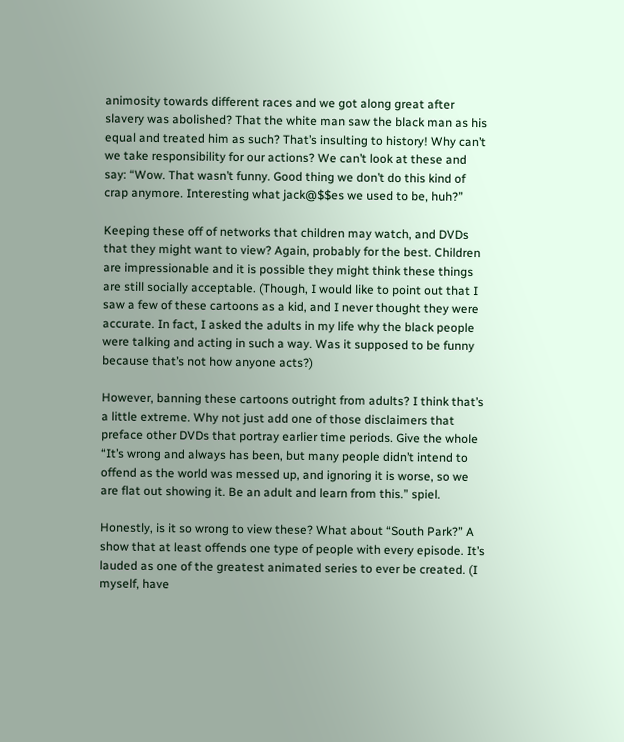animosity towards different races and we got along great after slavery was abolished? That the white man saw the black man as his equal and treated him as such? That’s insulting to history! Why can’t we take responsibility for our actions? We can’t look at these and say: “Wow. That wasn’t funny. Good thing we don’t do this kind of crap anymore. Interesting what jack@$$es we used to be, huh?”

Keeping these off of networks that children may watch, and DVDs that they might want to view? Again, probably for the best. Children are impressionable and it is possible they might think these things are still socially acceptable. (Though, I would like to point out that I saw a few of these cartoons as a kid, and I never thought they were accurate. In fact, I asked the adults in my life why the black people were talking and acting in such a way. Was it supposed to be funny because that’s not how anyone acts?)

However, banning these cartoons outright from adults? I think that’s a little extreme. Why not just add one of those disclaimers that preface other DVDs that portray earlier time periods. Give the whole “It’s wrong and always has been, but many people didn’t intend to offend as the world was messed up, and ignoring it is worse, so we are flat out showing it. Be an adult and learn from this.” spiel.

Honestly, is it so wrong to view these? What about “South Park?” A show that at least offends one type of people with every episode. It’s lauded as one of the greatest animated series to ever be created. (I myself, have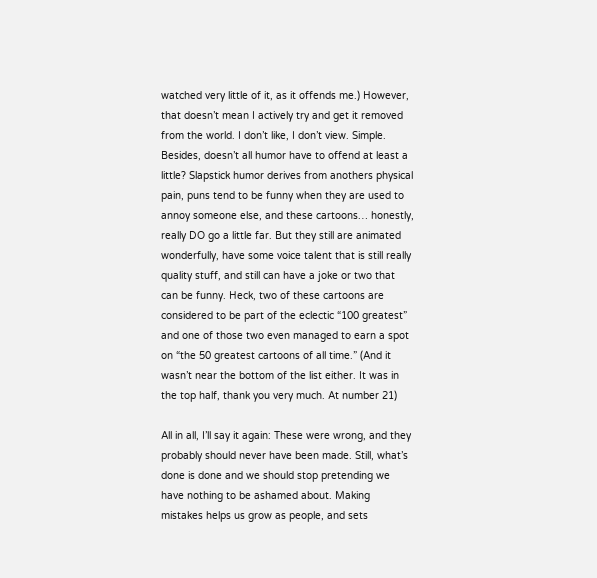watched very little of it, as it offends me.) However, that doesn’t mean I actively try and get it removed from the world. I don’t like, I don’t view. Simple. Besides, doesn’t all humor have to offend at least a little? Slapstick humor derives from anothers physical pain, puns tend to be funny when they are used to annoy someone else, and these cartoons… honestly, really DO go a little far. But they still are animated wonderfully, have some voice talent that is still really quality stuff, and still can have a joke or two that can be funny. Heck, two of these cartoons are considered to be part of the eclectic “100 greatest” and one of those two even managed to earn a spot on “the 50 greatest cartoons of all time.” (And it wasn’t near the bottom of the list either. It was in the top half, thank you very much. At number 21)

All in all, I’ll say it again: These were wrong, and they probably should never have been made. Still, what’s done is done and we should stop pretending we have nothing to be ashamed about. Making mistakes helps us grow as people, and sets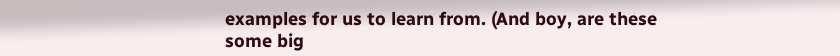examples for us to learn from. (And boy, are these some big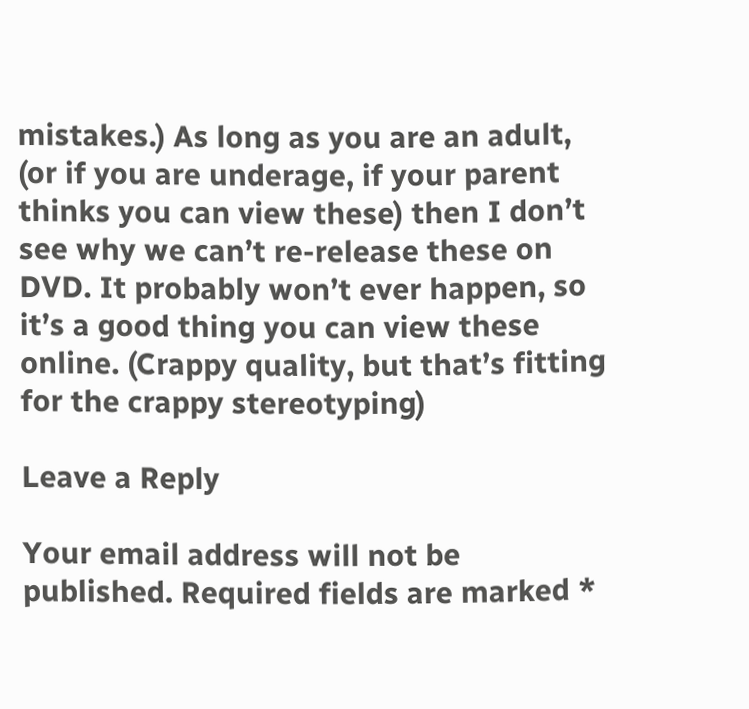mistakes.) As long as you are an adult, (or if you are underage, if your parent thinks you can view these) then I don’t see why we can’t re-release these on DVD. It probably won’t ever happen, so it’s a good thing you can view these online. (Crappy quality, but that’s fitting for the crappy stereotyping)

Leave a Reply

Your email address will not be published. Required fields are marked *